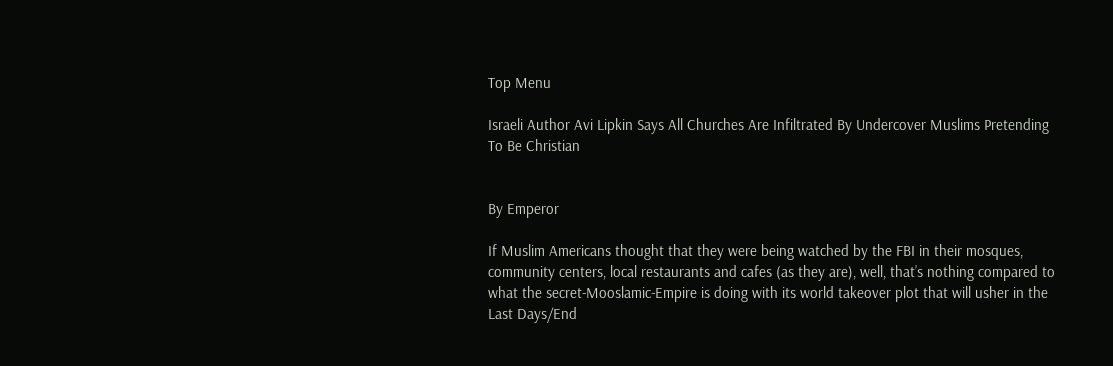Top Menu

Israeli Author Avi Lipkin Says All Churches Are Infiltrated By Undercover Muslims Pretending To Be Christian


By Emperor

If Muslim Americans thought that they were being watched by the FBI in their mosques, community centers, local restaurants and cafes (as they are), well, that’s nothing compared to what the secret-Mooslamic-Empire is doing with its world takeover plot that will usher in the Last Days/End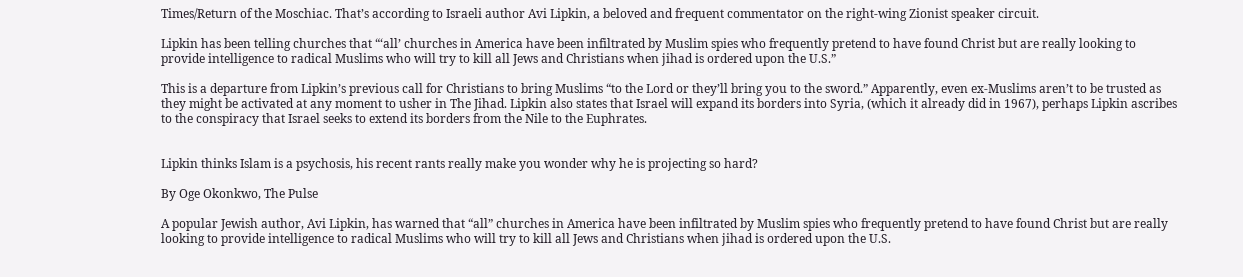Times/Return of the Moschiac. That’s according to Israeli author Avi Lipkin, a beloved and frequent commentator on the right-wing Zionist speaker circuit.

Lipkin has been telling churches that “‘all’ churches in America have been infiltrated by Muslim spies who frequently pretend to have found Christ but are really looking to provide intelligence to radical Muslims who will try to kill all Jews and Christians when jihad is ordered upon the U.S.”

This is a departure from Lipkin’s previous call for Christians to bring Muslims “to the Lord or they’ll bring you to the sword.” Apparently, even ex-Muslims aren’t to be trusted as they might be activated at any moment to usher in The Jihad. Lipkin also states that Israel will expand its borders into Syria, (which it already did in 1967), perhaps Lipkin ascribes to the conspiracy that Israel seeks to extend its borders from the Nile to the Euphrates.


Lipkin thinks Islam is a psychosis, his recent rants really make you wonder why he is projecting so hard?

By Oge Okonkwo, The Pulse

A popular Jewish author, Avi Lipkin, has warned that “all” churches in America have been infiltrated by Muslim spies who frequently pretend to have found Christ but are really looking to provide intelligence to radical Muslims who will try to kill all Jews and Christians when jihad is ordered upon the U.S.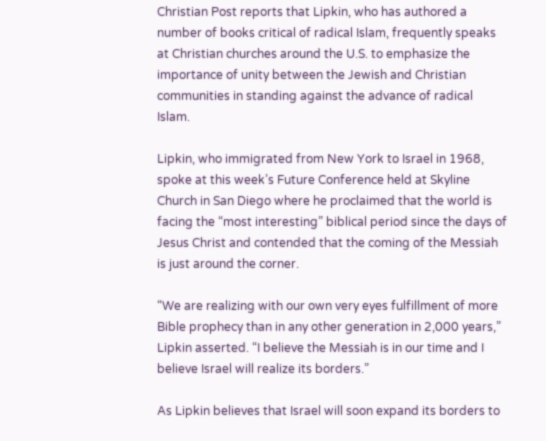Christian Post reports that Lipkin, who has authored a number of books critical of radical Islam, frequently speaks at Christian churches around the U.S. to emphasize the importance of unity between the Jewish and Christian communities in standing against the advance of radical Islam.

Lipkin, who immigrated from New York to Israel in 1968, spoke at this week’s Future Conference held at Skyline Church in San Diego where he proclaimed that the world is facing the “most interesting” biblical period since the days of Jesus Christ and contended that the coming of the Messiah is just around the corner.

“We are realizing with our own very eyes fulfillment of more Bible prophecy than in any other generation in 2,000 years,” Lipkin asserted. “I believe the Messiah is in our time and I believe Israel will realize its borders.”

As Lipkin believes that Israel will soon expand its borders to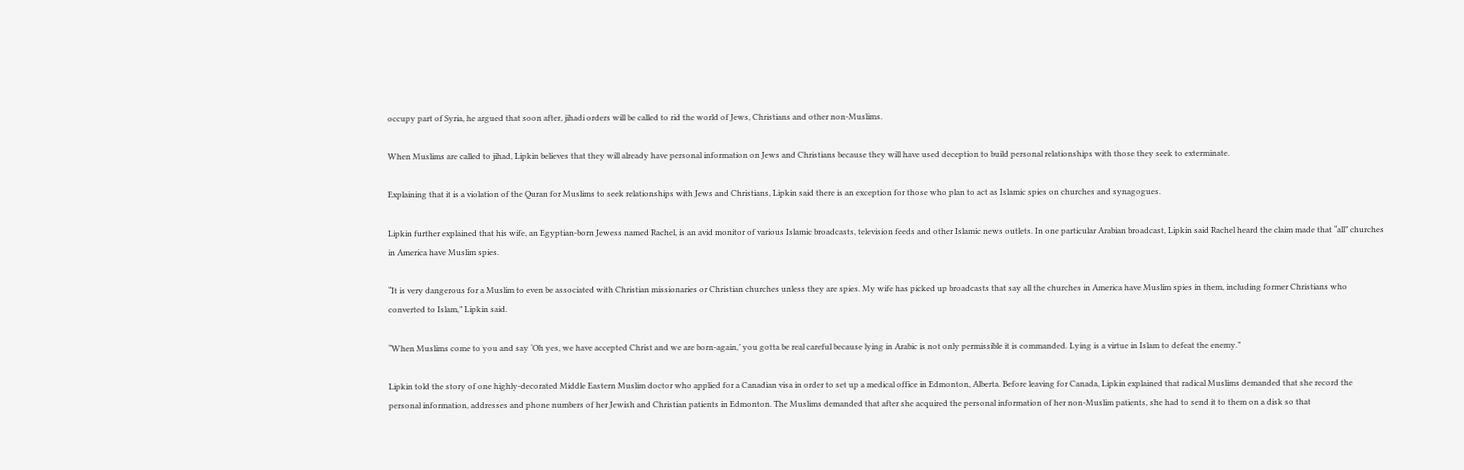occupy part of Syria, he argued that soon after, jihadi orders will be called to rid the world of Jews, Christians and other non-Muslims.

When Muslims are called to jihad, Lipkin believes that they will already have personal information on Jews and Christians because they will have used deception to build personal relationships with those they seek to exterminate.

Explaining that it is a violation of the Quran for Muslims to seek relationships with Jews and Christians, Lipkin said there is an exception for those who plan to act as Islamic spies on churches and synagogues.

Lipkin further explained that his wife, an Egyptian-born Jewess named Rachel, is an avid monitor of various Islamic broadcasts, television feeds and other Islamic news outlets. In one particular Arabian broadcast, Lipkin said Rachel heard the claim made that “all” churches in America have Muslim spies.

“It is very dangerous for a Muslim to even be associated with Christian missionaries or Christian churches unless they are spies. My wife has picked up broadcasts that say all the churches in America have Muslim spies in them, including former Christians who converted to Islam,” Lipkin said.

“When Muslims come to you and say ‘Oh yes, we have accepted Christ and we are born-again,’ you gotta be real careful because lying in Arabic is not only permissible it is commanded. Lying is a virtue in Islam to defeat the enemy.”

Lipkin told the story of one highly-decorated Middle Eastern Muslim doctor who applied for a Canadian visa in order to set up a medical office in Edmonton, Alberta. Before leaving for Canada, Lipkin explained that radical Muslims demanded that she record the personal information, addresses and phone numbers of her Jewish and Christian patients in Edmonton. The Muslims demanded that after she acquired the personal information of her non-Muslim patients, she had to send it to them on a disk so that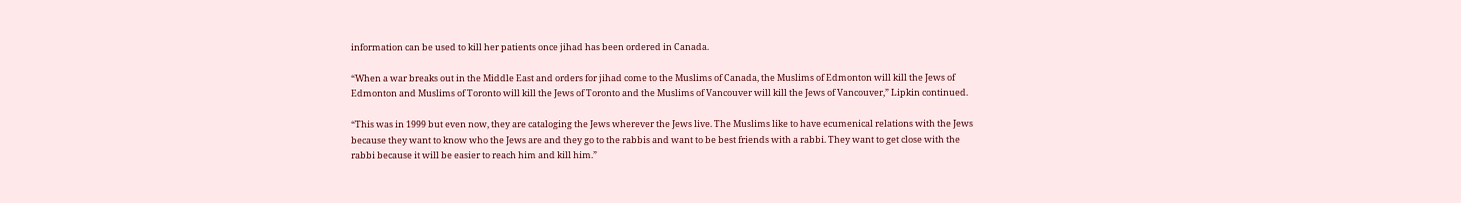information can be used to kill her patients once jihad has been ordered in Canada.

“When a war breaks out in the Middle East and orders for jihad come to the Muslims of Canada, the Muslims of Edmonton will kill the Jews of Edmonton and Muslims of Toronto will kill the Jews of Toronto and the Muslims of Vancouver will kill the Jews of Vancouver,” Lipkin continued.

“This was in 1999 but even now, they are cataloging the Jews wherever the Jews live. The Muslims like to have ecumenical relations with the Jews because they want to know who the Jews are and they go to the rabbis and want to be best friends with a rabbi. They want to get close with the rabbi because it will be easier to reach him and kill him.”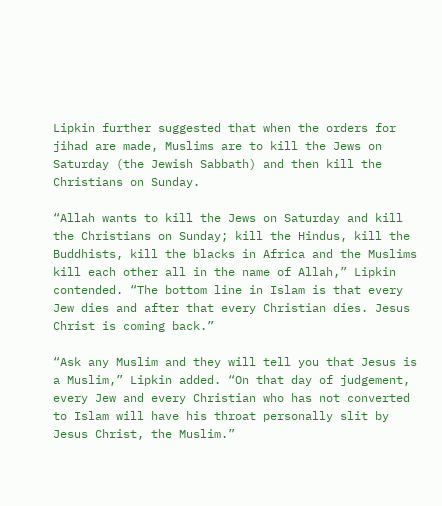Lipkin further suggested that when the orders for jihad are made, Muslims are to kill the Jews on Saturday (the Jewish Sabbath) and then kill the Christians on Sunday.

“Allah wants to kill the Jews on Saturday and kill the Christians on Sunday; kill the Hindus, kill the Buddhists, kill the blacks in Africa and the Muslims kill each other all in the name of Allah,” Lipkin contended. “The bottom line in Islam is that every Jew dies and after that every Christian dies. Jesus Christ is coming back.”

“Ask any Muslim and they will tell you that Jesus is a Muslim,” Lipkin added. “On that day of judgement, every Jew and every Christian who has not converted to Islam will have his throat personally slit by Jesus Christ, the Muslim.”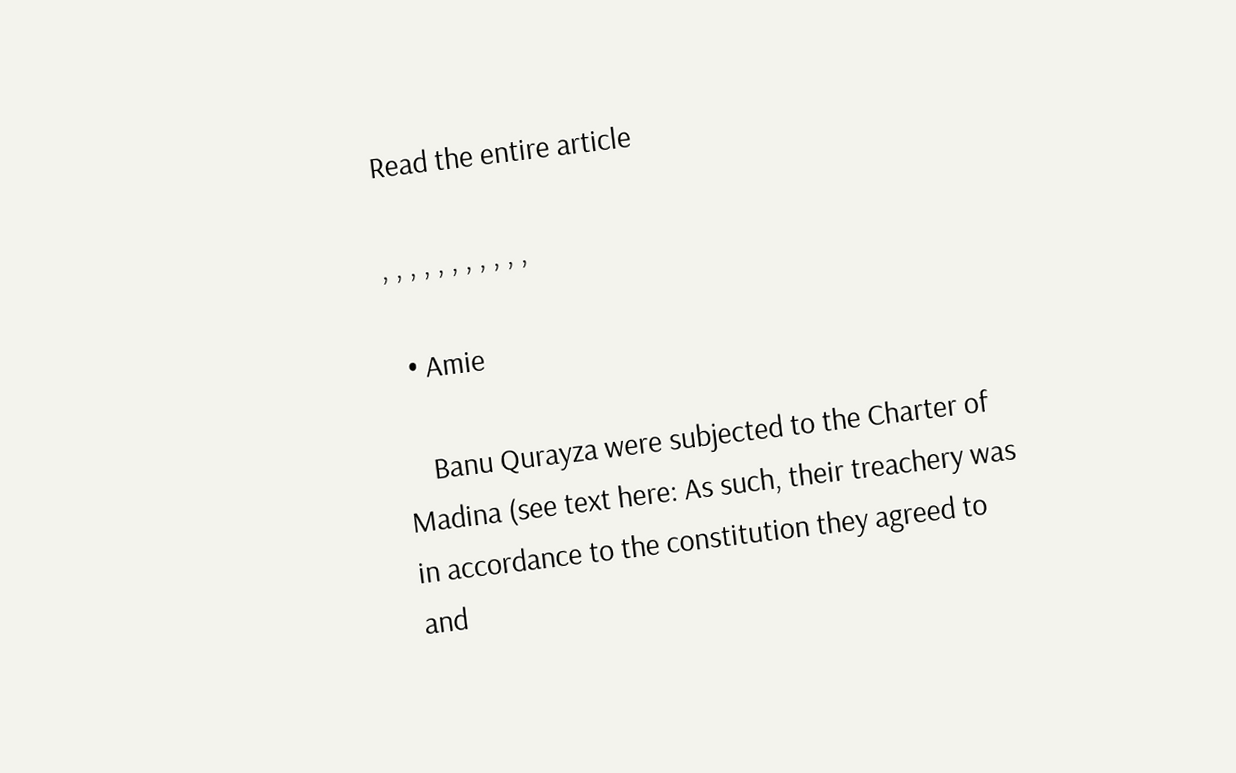Read the entire article

, , , , , , , , , , ,

  • Amie

    Banu Qurayza were subjected to the Charter of Madina (see text here: As such, their treachery was in accordance to the constitution they agreed to and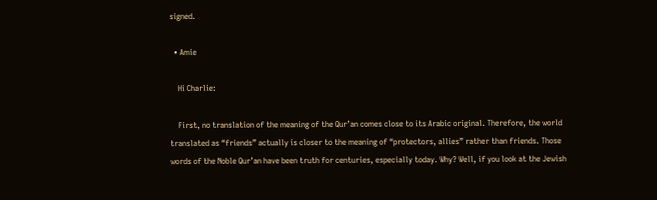signed.

  • Amie

    Hi Charlie:

    First, no translation of the meaning of the Qur’an comes close to its Arabic original. Therefore, the world translated as “friends” actually is closer to the meaning of “protectors, allies” rather than friends. Those words of the Noble Qur’an have been truth for centuries, especially today. Why? Well, if you look at the Jewish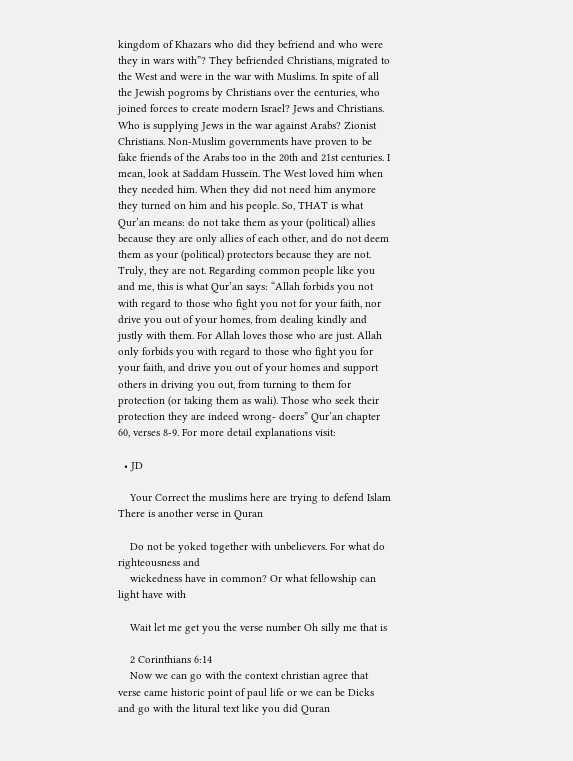kingdom of Khazars who did they befriend and who were they in wars with”? They befriended Christians, migrated to the West and were in the war with Muslims. In spite of all the Jewish pogroms by Christians over the centuries, who joined forces to create modern Israel? Jews and Christians. Who is supplying Jews in the war against Arabs? Zionist Christians. Non-Muslim governments have proven to be fake friends of the Arabs too in the 20th and 21st centuries. I mean, look at Saddam Hussein. The West loved him when they needed him. When they did not need him anymore they turned on him and his people. So, THAT is what Qur’an means: do not take them as your (political) allies because they are only allies of each other, and do not deem them as your (political) protectors because they are not. Truly, they are not. Regarding common people like you and me, this is what Qur’an says: “Allah forbids you not with regard to those who fight you not for your faith, nor drive you out of your homes, from dealing kindly and justly with them. For Allah loves those who are just. Allah only forbids you with regard to those who fight you for your faith, and drive you out of your homes and support others in driving you out, from turning to them for protection (or taking them as wali). Those who seek their protection they are indeed wrong- doers” Qur’an chapter 60, verses 8-9. For more detail explanations visit:

  • JD

    Your Correct the muslims here are trying to defend Islam There is another verse in Quran

    Do not be yoked together with unbelievers. For what do righteousness and
    wickedness have in common? Or what fellowship can light have with

    Wait let me get you the verse number Oh silly me that is

    2 Corinthians 6:14
    Now we can go with the context christian agree that verse came historic point of paul life or we can be Dicks and go with the litural text like you did Quran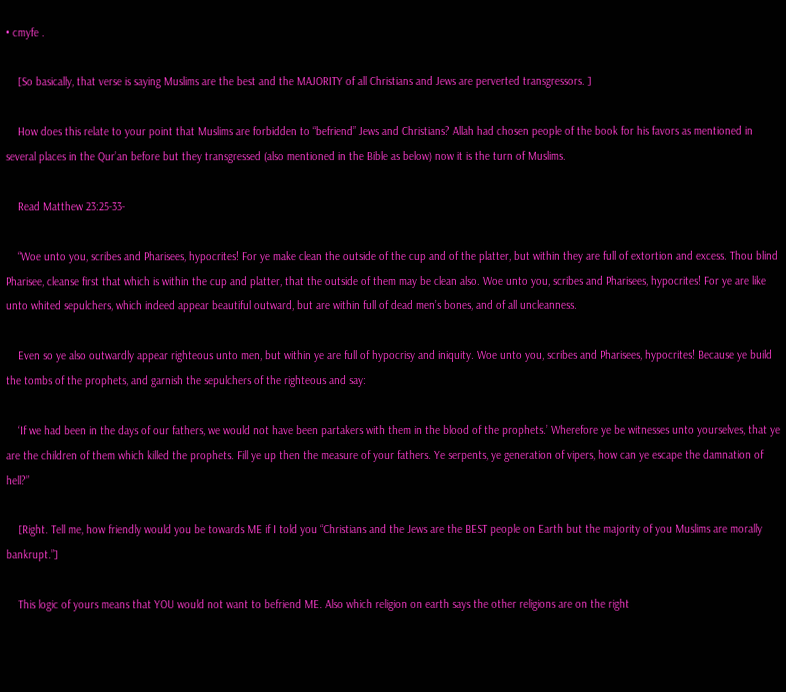• cmyfe .

    [So basically, that verse is saying Muslims are the best and the MAJORITY of all Christians and Jews are perverted transgressors. ]

    How does this relate to your point that Muslims are forbidden to “befriend” Jews and Christians? Allah had chosen people of the book for his favors as mentioned in several places in the Qur’an before but they transgressed (also mentioned in the Bible as below) now it is the turn of Muslims.

    Read Matthew 23:25-33-

    “Woe unto you, scribes and Pharisees, hypocrites! For ye make clean the outside of the cup and of the platter, but within they are full of extortion and excess. Thou blind Pharisee, cleanse first that which is within the cup and platter, that the outside of them may be clean also. Woe unto you, scribes and Pharisees, hypocrites! For ye are like unto whited sepulchers, which indeed appear beautiful outward, but are within full of dead men’s bones, and of all uncleanness.

    Even so ye also outwardly appear righteous unto men, but within ye are full of hypocrisy and iniquity. Woe unto you, scribes and Pharisees, hypocrites! Because ye build the tombs of the prophets, and garnish the sepulchers of the righteous and say:

    ‘If we had been in the days of our fathers, we would not have been partakers with them in the blood of the prophets.’ Wherefore ye be witnesses unto yourselves, that ye are the children of them which killed the prophets. Fill ye up then the measure of your fathers. Ye serpents, ye generation of vipers, how can ye escape the damnation of hell?”

    [Right. Tell me, how friendly would you be towards ME if I told you “Christians and the Jews are the BEST people on Earth but the majority of you Muslims are morally bankrupt.”]

    This logic of yours means that YOU would not want to befriend ME. Also which religion on earth says the other religions are on the right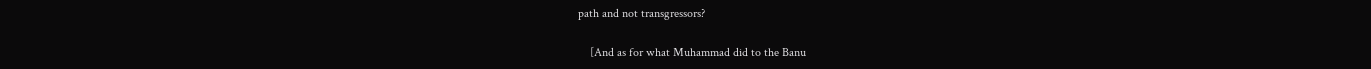path and not transgressors?

    [And as for what Muhammad did to the Banu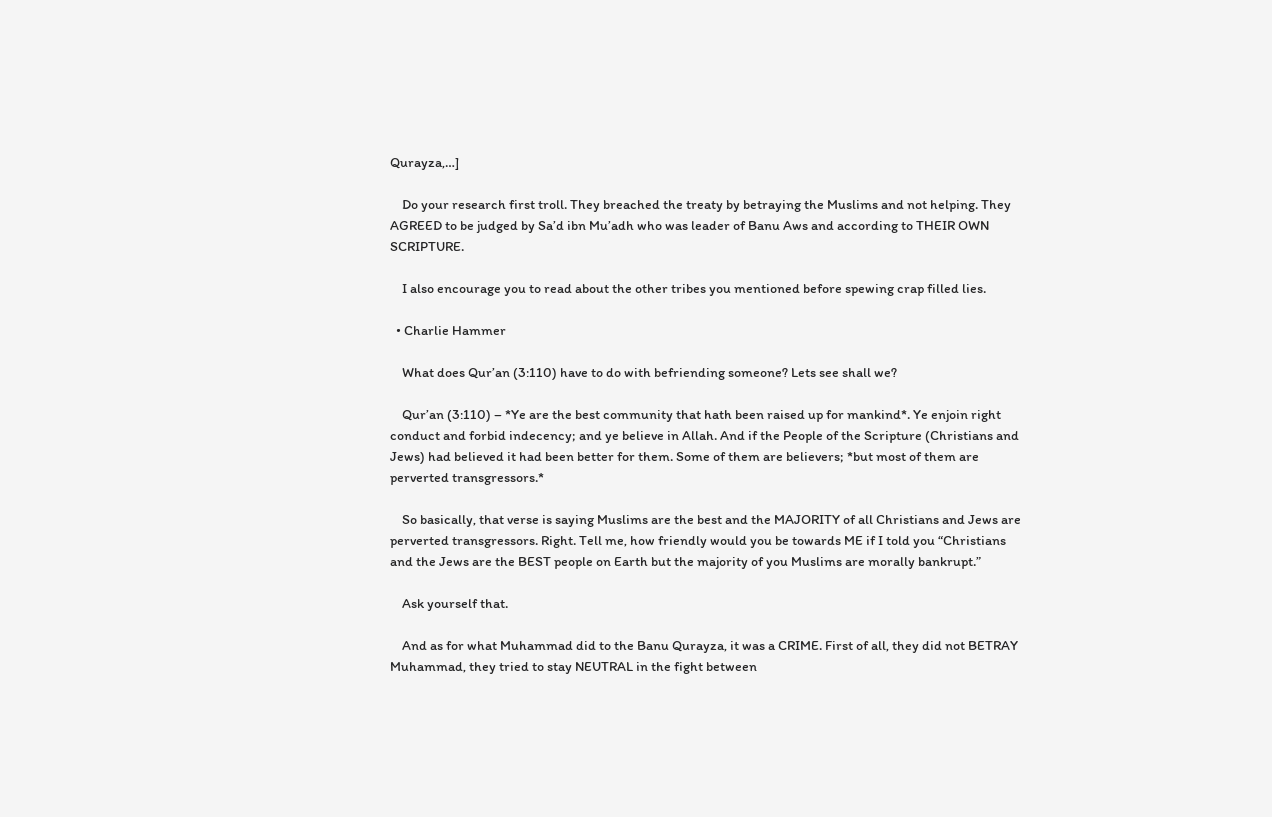Qurayza,…]

    Do your research first troll. They breached the treaty by betraying the Muslims and not helping. They AGREED to be judged by Sa’d ibn Mu’adh who was leader of Banu Aws and according to THEIR OWN SCRIPTURE.

    I also encourage you to read about the other tribes you mentioned before spewing crap filled lies.

  • Charlie Hammer

    What does Qur’an (3:110) have to do with befriending someone? Lets see shall we?

    Qur’an (3:110) – *Ye are the best community that hath been raised up for mankind*. Ye enjoin right conduct and forbid indecency; and ye believe in Allah. And if the People of the Scripture (Christians and Jews) had believed it had been better for them. Some of them are believers; *but most of them are perverted transgressors.*

    So basically, that verse is saying Muslims are the best and the MAJORITY of all Christians and Jews are perverted transgressors. Right. Tell me, how friendly would you be towards ME if I told you “Christians and the Jews are the BEST people on Earth but the majority of you Muslims are morally bankrupt.”

    Ask yourself that.

    And as for what Muhammad did to the Banu Qurayza, it was a CRIME. First of all, they did not BETRAY Muhammad, they tried to stay NEUTRAL in the fight between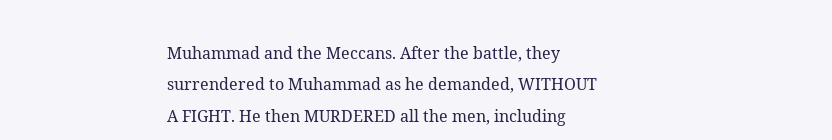Muhammad and the Meccans. After the battle, they surrendered to Muhammad as he demanded, WITHOUT A FIGHT. He then MURDERED all the men, including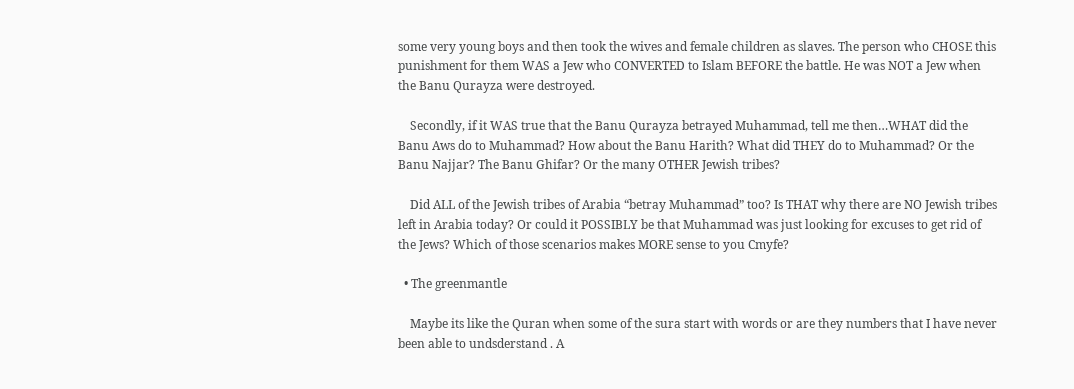some very young boys and then took the wives and female children as slaves. The person who CHOSE this punishment for them WAS a Jew who CONVERTED to Islam BEFORE the battle. He was NOT a Jew when the Banu Qurayza were destroyed.

    Secondly, if it WAS true that the Banu Qurayza betrayed Muhammad, tell me then…WHAT did the Banu Aws do to Muhammad? How about the Banu Harith? What did THEY do to Muhammad? Or the Banu Najjar? The Banu Ghifar? Or the many OTHER Jewish tribes?

    Did ALL of the Jewish tribes of Arabia “betray Muhammad” too? Is THAT why there are NO Jewish tribes left in Arabia today? Or could it POSSIBLY be that Muhammad was just looking for excuses to get rid of the Jews? Which of those scenarios makes MORE sense to you Cmyfe?

  • The greenmantle

    Maybe its like the Quran when some of the sura start with words or are they numbers that I have never been able to undsderstand . A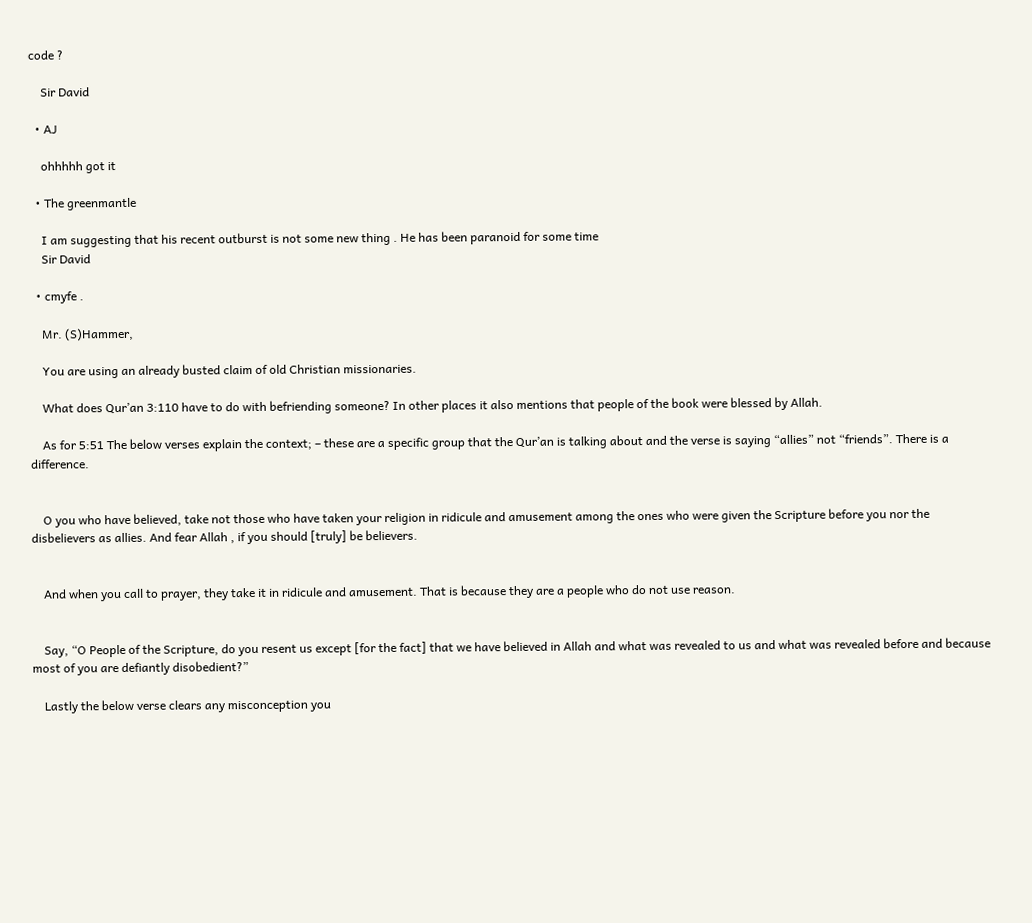code ?

    Sir David

  • AJ

    ohhhhh got it

  • The greenmantle

    I am suggesting that his recent outburst is not some new thing . He has been paranoid for some time
    Sir David

  • cmyfe .

    Mr. (S)Hammer,

    You are using an already busted claim of old Christian missionaries.

    What does Qur’an 3:110 have to do with befriending someone? In other places it also mentions that people of the book were blessed by Allah.

    As for 5:51 The below verses explain the context; – these are a specific group that the Qur’an is talking about and the verse is saying “allies” not “friends”. There is a difference.


    O you who have believed, take not those who have taken your religion in ridicule and amusement among the ones who were given the Scripture before you nor the disbelievers as allies. And fear Allah , if you should [truly] be believers.


    And when you call to prayer, they take it in ridicule and amusement. That is because they are a people who do not use reason.


    Say, “O People of the Scripture, do you resent us except [for the fact] that we have believed in Allah and what was revealed to us and what was revealed before and because most of you are defiantly disobedient?”

    Lastly the below verse clears any misconception you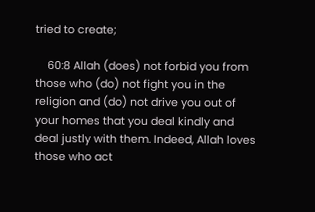tried to create;

    60:8 Allah (does) not forbid you from those who (do) not fight you in the religion and (do) not drive you out of your homes that you deal kindly and deal justly with them. Indeed, Allah loves those who act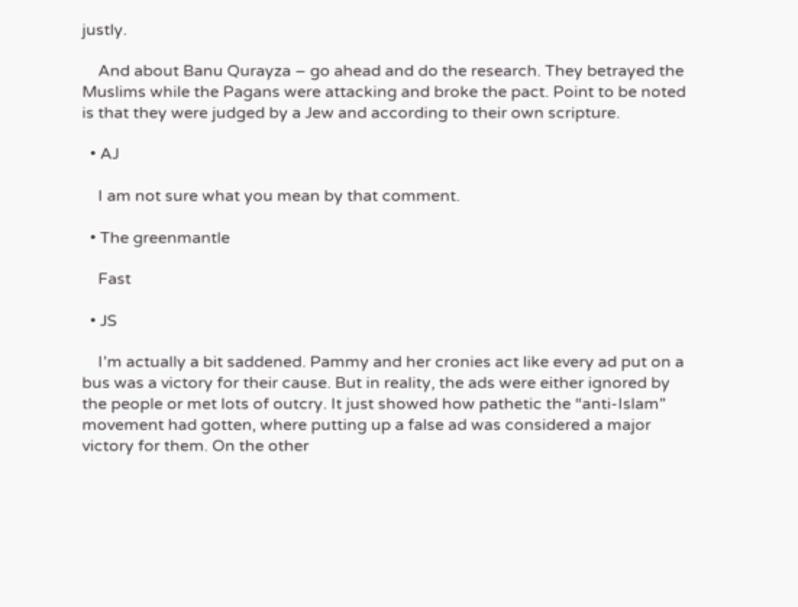justly.

    And about Banu Qurayza – go ahead and do the research. They betrayed the Muslims while the Pagans were attacking and broke the pact. Point to be noted is that they were judged by a Jew and according to their own scripture.

  • AJ

    I am not sure what you mean by that comment.

  • The greenmantle

    Fast

  • JS

    I’m actually a bit saddened. Pammy and her cronies act like every ad put on a bus was a victory for their cause. But in reality, the ads were either ignored by the people or met lots of outcry. It just showed how pathetic the “anti-Islam” movement had gotten, where putting up a false ad was considered a major victory for them. On the other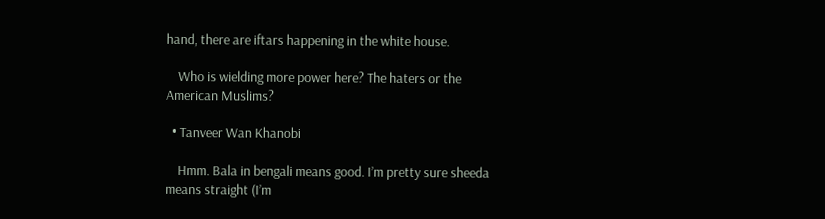hand, there are iftars happening in the white house.

    Who is wielding more power here? The haters or the American Muslims?

  • Tanveer Wan Khanobi

    Hmm. Bala in bengali means good. I’m pretty sure sheeda means straight (I’m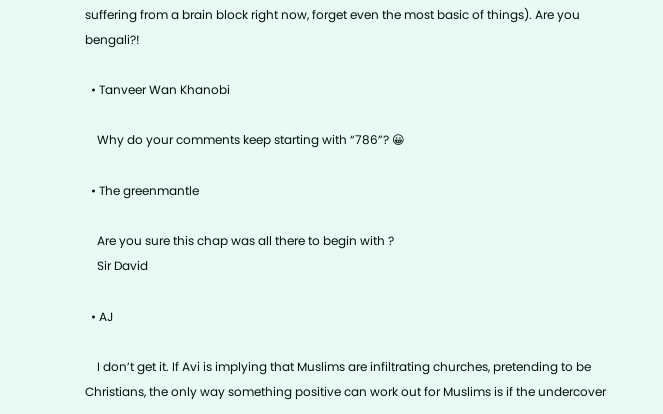suffering from a brain block right now, forget even the most basic of things). Are you bengali?!

  • Tanveer Wan Khanobi

    Why do your comments keep starting with “786”? 😀

  • The greenmantle

    Are you sure this chap was all there to begin with ?
    Sir David

  • AJ

    I don’t get it. If Avi is implying that Muslims are infiltrating churches, pretending to be Christians, the only way something positive can work out for Muslims is if the undercover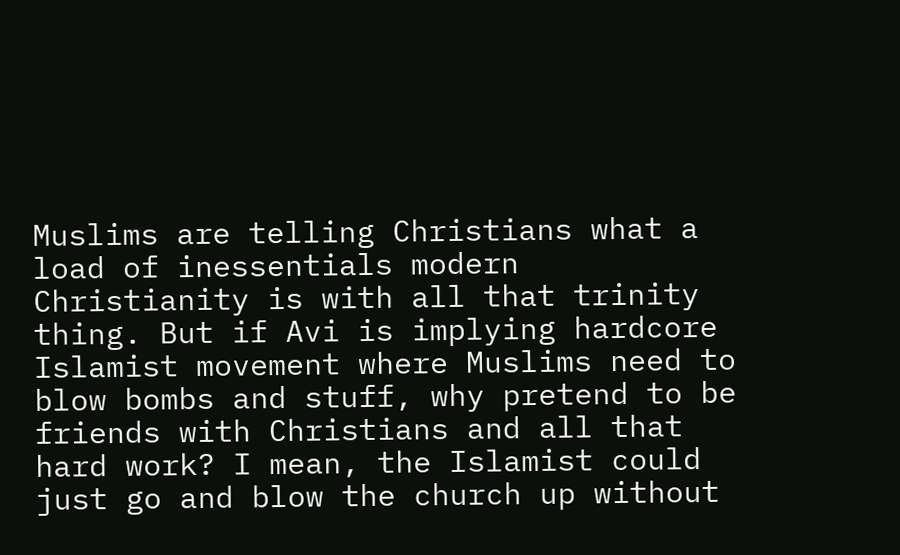Muslims are telling Christians what a load of inessentials modern Christianity is with all that trinity thing. But if Avi is implying hardcore Islamist movement where Muslims need to blow bombs and stuff, why pretend to be friends with Christians and all that hard work? I mean, the Islamist could just go and blow the church up without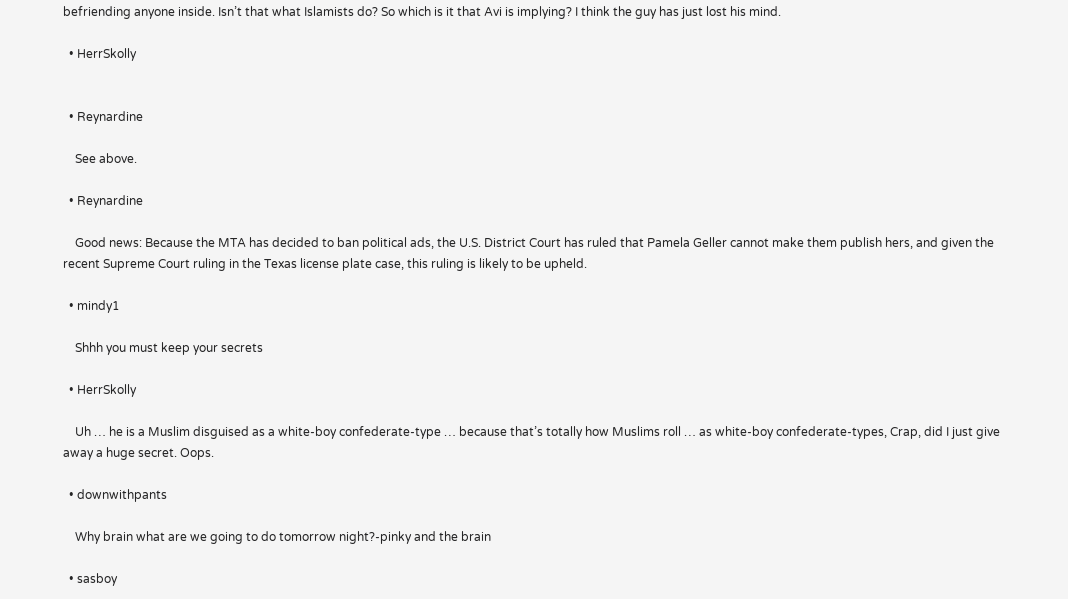befriending anyone inside. Isn’t that what Islamists do? So which is it that Avi is implying? I think the guy has just lost his mind.

  • HerrSkolly


  • Reynardine

    See above.

  • Reynardine

    Good news: Because the MTA has decided to ban political ads, the U.S. District Court has ruled that Pamela Geller cannot make them publish hers, and given the recent Supreme Court ruling in the Texas license plate case, this ruling is likely to be upheld.

  • mindy1

    Shhh you must keep your secrets

  • HerrSkolly

    Uh … he is a Muslim disguised as a white-boy confederate-type … because that’s totally how Muslims roll … as white-boy confederate-types, Crap, did I just give away a huge secret. Oops.

  • downwithpants

    Why brain what are we going to do tomorrow night?-pinky and the brain

  • sasboy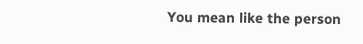You mean like the person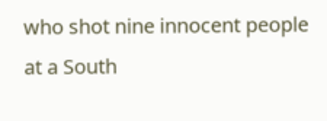who shot nine innocent people at a South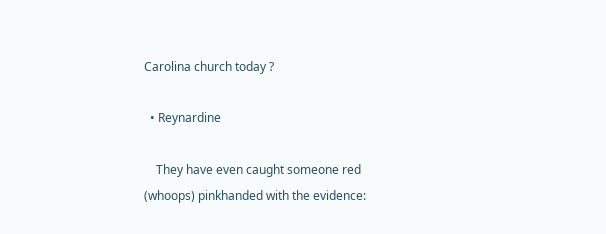Carolina church today ?

  • Reynardine

    They have even caught someone red (whoops) pinkhanded with the evidence: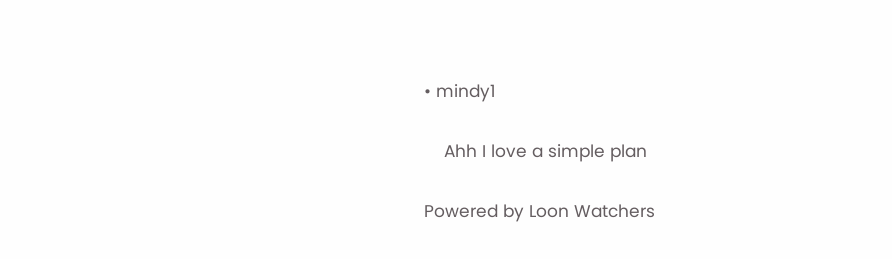• mindy1

    Ahh I love a simple plan

Powered by Loon Watchers